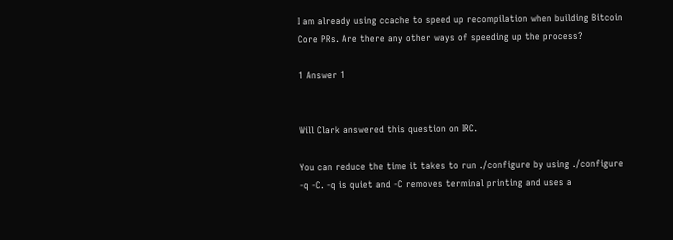I am already using ccache to speed up recompilation when building Bitcoin Core PRs. Are there any other ways of speeding up the process?

1 Answer 1


Will Clark answered this question on IRC.

You can reduce the time it takes to run ./configure by using ./configure -q -C. -q is quiet and -C removes terminal printing and uses a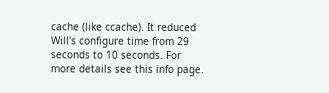cache (like ccache). It reduced Will's configure time from 29 seconds to 10 seconds. For more details see this info page.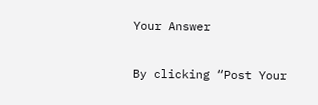Your Answer

By clicking “Post Your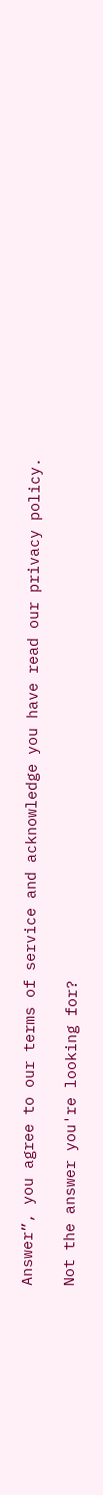Answer”, you agree to our terms of service and acknowledge you have read our privacy policy.

Not the answer you're looking for?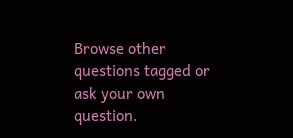Browse other questions tagged or ask your own question.